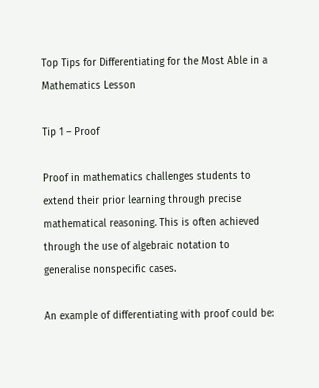Top Tips for Differentiating for the Most Able in a Mathematics Lesson

Tip 1 – Proof

Proof in mathematics challenges students to extend their prior learning through precise mathematical reasoning. This is often achieved through the use of algebraic notation to generalise nonspecific cases.

An example of differentiating with proof could be: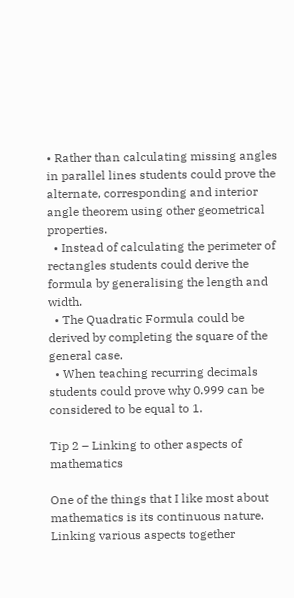• Rather than calculating missing angles in parallel lines students could prove the alternate, corresponding and interior angle theorem using other geometrical properties.
  • Instead of calculating the perimeter of rectangles students could derive the formula by generalising the length and width.
  • The Quadratic Formula could be derived by completing the square of the general case.
  • When teaching recurring decimals students could prove why 0.999 can be considered to be equal to 1.

Tip 2 – Linking to other aspects of mathematics

One of the things that I like most about mathematics is its continuous nature. Linking various aspects together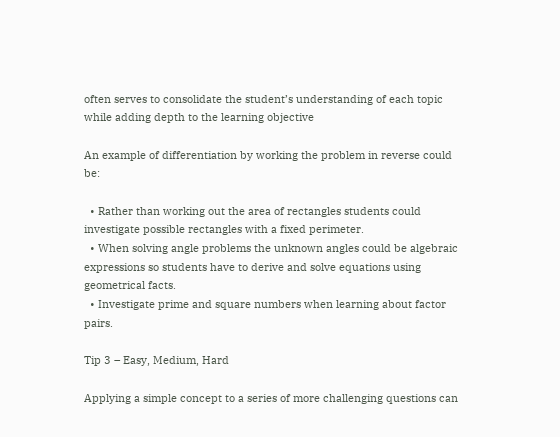often serves to consolidate the student’s understanding of each topic while adding depth to the learning objective

An example of differentiation by working the problem in reverse could be:

  • Rather than working out the area of rectangles students could investigate possible rectangles with a fixed perimeter.
  • When solving angle problems the unknown angles could be algebraic expressions so students have to derive and solve equations using geometrical facts.
  • Investigate prime and square numbers when learning about factor pairs.

Tip 3 – Easy, Medium, Hard

Applying a simple concept to a series of more challenging questions can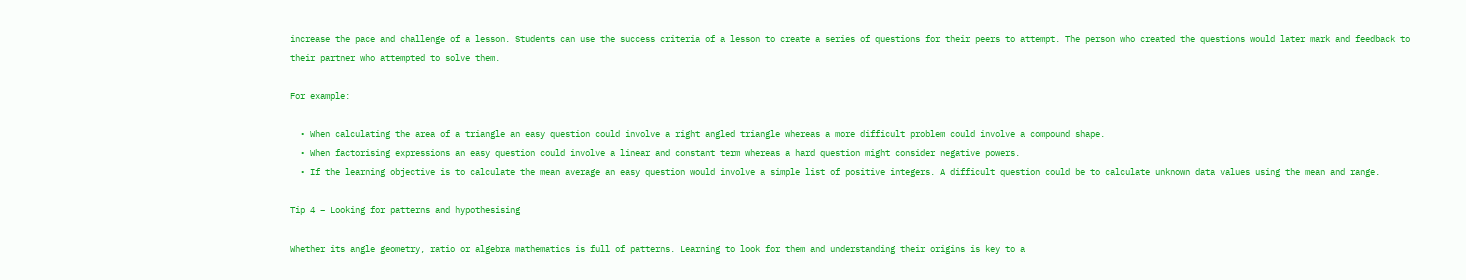increase the pace and challenge of a lesson. Students can use the success criteria of a lesson to create a series of questions for their peers to attempt. The person who created the questions would later mark and feedback to their partner who attempted to solve them.

For example:

  • When calculating the area of a triangle an easy question could involve a right angled triangle whereas a more difficult problem could involve a compound shape.
  • When factorising expressions an easy question could involve a linear and constant term whereas a hard question might consider negative powers.
  • If the learning objective is to calculate the mean average an easy question would involve a simple list of positive integers. A difficult question could be to calculate unknown data values using the mean and range.

Tip 4 – Looking for patterns and hypothesising

Whether its angle geometry, ratio or algebra mathematics is full of patterns. Learning to look for them and understanding their origins is key to a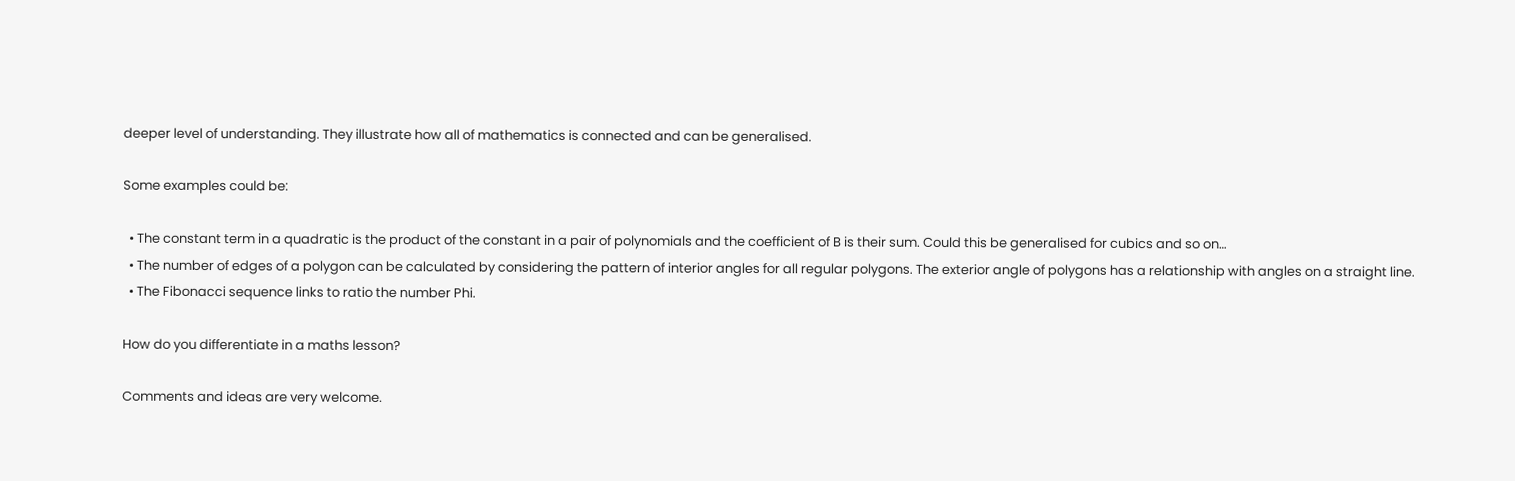deeper level of understanding. They illustrate how all of mathematics is connected and can be generalised.

Some examples could be:

  • The constant term in a quadratic is the product of the constant in a pair of polynomials and the coefficient of B is their sum. Could this be generalised for cubics and so on…
  • The number of edges of a polygon can be calculated by considering the pattern of interior angles for all regular polygons. The exterior angle of polygons has a relationship with angles on a straight line.
  • The Fibonacci sequence links to ratio the number Phi.

How do you differentiate in a maths lesson?

Comments and ideas are very welcome.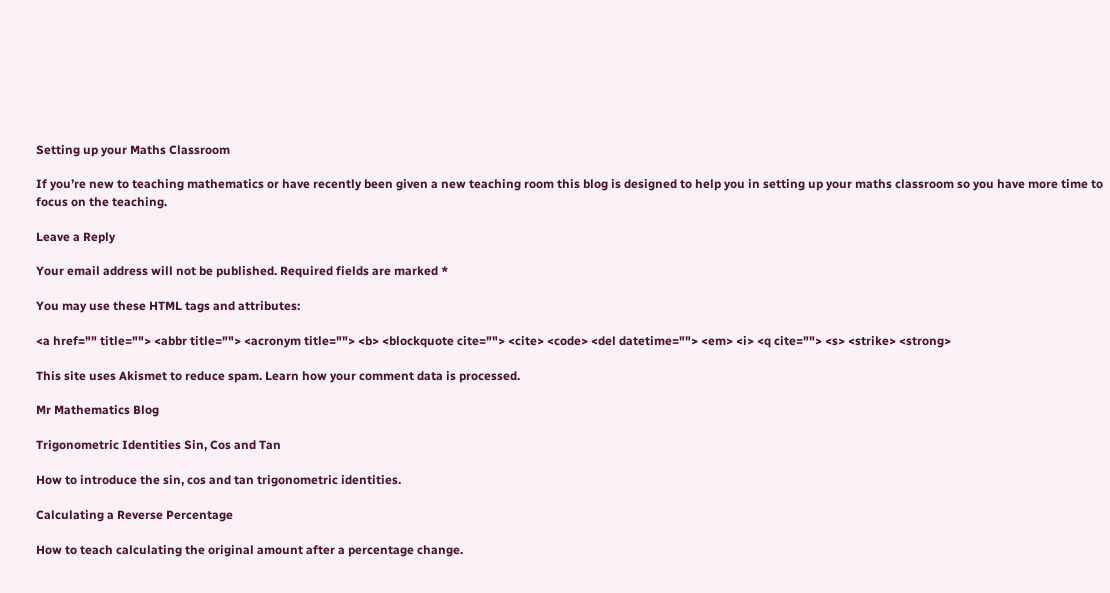Setting up your Maths Classroom

If you’re new to teaching mathematics or have recently been given a new teaching room this blog is designed to help you in setting up your maths classroom so you have more time to focus on the teaching.

Leave a Reply

Your email address will not be published. Required fields are marked *

You may use these HTML tags and attributes:

<a href="" title=""> <abbr title=""> <acronym title=""> <b> <blockquote cite=""> <cite> <code> <del datetime=""> <em> <i> <q cite=""> <s> <strike> <strong>

This site uses Akismet to reduce spam. Learn how your comment data is processed.

Mr Mathematics Blog

Trigonometric Identities Sin, Cos and Tan

How to introduce the sin, cos and tan trigonometric identities.

Calculating a Reverse Percentage

How to teach calculating the original amount after a percentage change.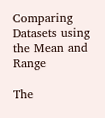Comparing Datasets using the Mean and Range

The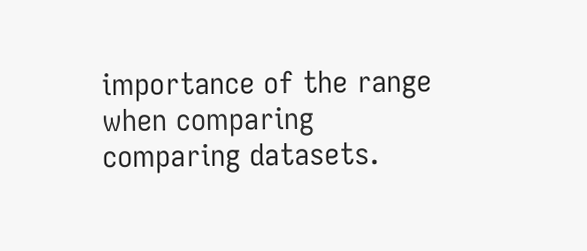importance of the range when comparing comparing datasets.